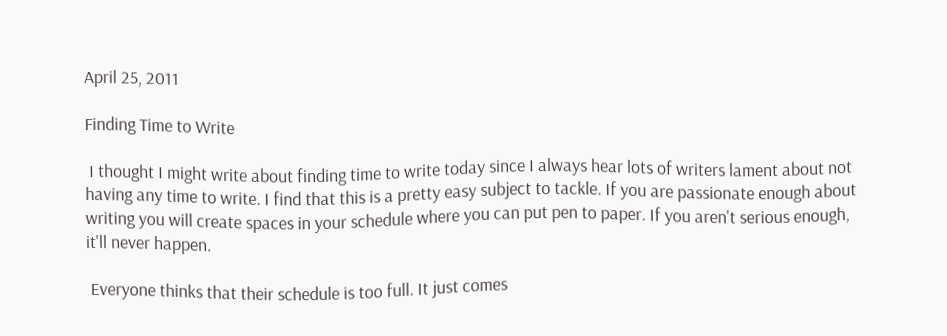April 25, 2011

Finding Time to Write

 I thought I might write about finding time to write today since I always hear lots of writers lament about not having any time to write. I find that this is a pretty easy subject to tackle. If you are passionate enough about writing you will create spaces in your schedule where you can put pen to paper. If you aren't serious enough, it'll never happen.

 Everyone thinks that their schedule is too full. It just comes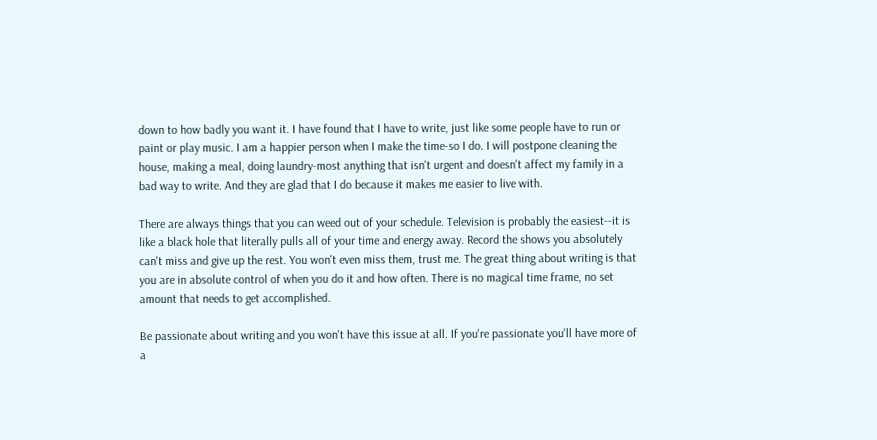down to how badly you want it. I have found that I have to write, just like some people have to run or paint or play music. I am a happier person when I make the time-so I do. I will postpone cleaning the house, making a meal, doing laundry-most anything that isn't urgent and doesn't affect my family in a bad way to write. And they are glad that I do because it makes me easier to live with.

There are always things that you can weed out of your schedule. Television is probably the easiest--it is like a black hole that literally pulls all of your time and energy away. Record the shows you absolutely can't miss and give up the rest. You won't even miss them, trust me. The great thing about writing is that you are in absolute control of when you do it and how often. There is no magical time frame, no set amount that needs to get accomplished.

Be passionate about writing and you won't have this issue at all. If you're passionate you'll have more of a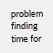problem finding time for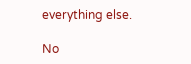everything else.

No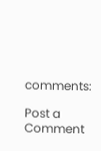comments:

Post a Comment